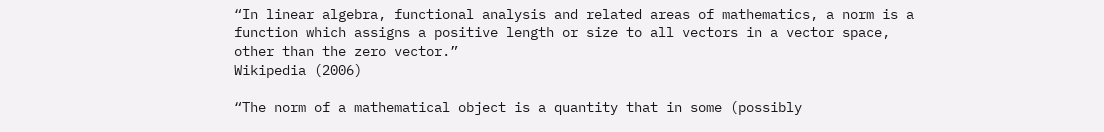“In linear algebra, functional analysis and related areas of mathematics, a norm is a function which assigns a positive length or size to all vectors in a vector space, other than the zero vector.”
Wikipedia (2006)

“The norm of a mathematical object is a quantity that in some (possibly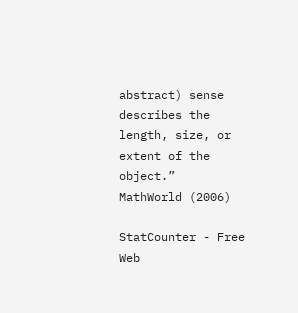abstract) sense describes the length, size, or extent of the object.”
MathWorld (2006)

StatCounter - Free Web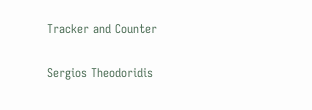Tracker and Counter

Sergios Theodoridis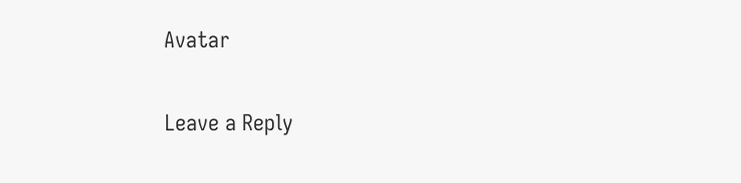Avatar

Leave a Reply